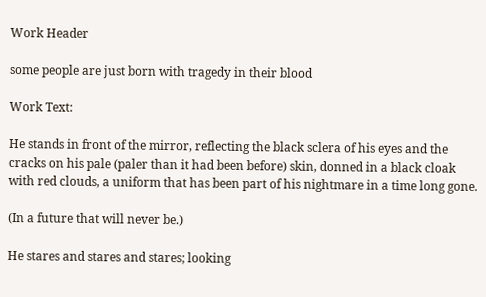Work Header

some people are just born with tragedy in their blood

Work Text:

He stands in front of the mirror, reflecting the black sclera of his eyes and the cracks on his pale (paler than it had been before) skin, donned in a black cloak with red clouds, a uniform that has been part of his nightmare in a time long gone.

(In a future that will never be.)

He stares and stares and stares; looking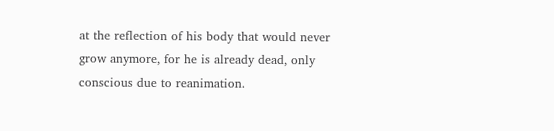at the reflection of his body that would never grow anymore, for he is already dead, only conscious due to reanimation.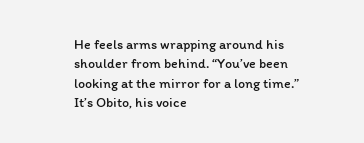He feels arms wrapping around his shoulder from behind. “You’ve been looking at the mirror for a long time.” It’s Obito, his voice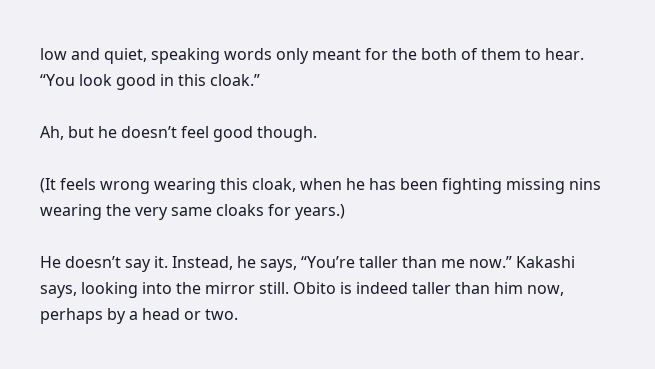low and quiet, speaking words only meant for the both of them to hear. “You look good in this cloak.”

Ah, but he doesn’t feel good though.

(It feels wrong wearing this cloak, when he has been fighting missing nins wearing the very same cloaks for years.)

He doesn’t say it. Instead, he says, “You’re taller than me now.” Kakashi says, looking into the mirror still. Obito is indeed taller than him now, perhaps by a head or two.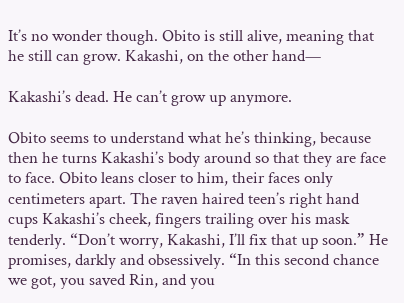It’s no wonder though. Obito is still alive, meaning that he still can grow. Kakashi, on the other hand—

Kakashi’s dead. He can’t grow up anymore.

Obito seems to understand what he’s thinking, because then he turns Kakashi’s body around so that they are face to face. Obito leans closer to him, their faces only centimeters apart. The raven haired teen’s right hand cups Kakashi’s cheek, fingers trailing over his mask tenderly. “Don’t worry, Kakashi, I’ll fix that up soon.” He promises, darkly and obsessively. “In this second chance we got, you saved Rin, and you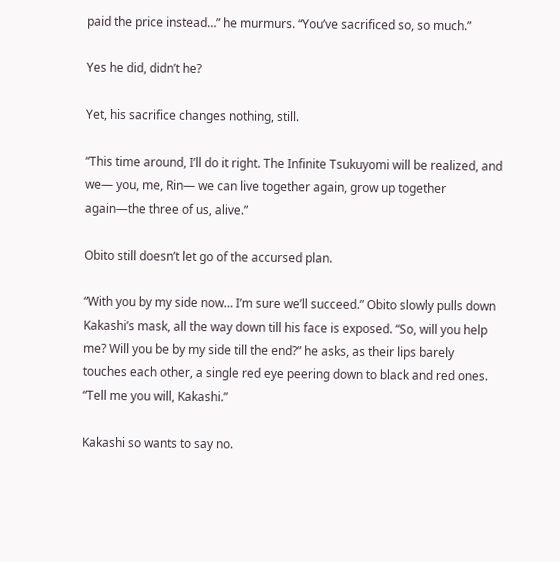paid the price instead…” he murmurs. “You’ve sacrificed so, so much.”

Yes he did, didn’t he?

Yet, his sacrifice changes nothing, still.

“This time around, I’ll do it right. The Infinite Tsukuyomi will be realized, and we— you, me, Rin— we can live together again, grow up together again—the three of us, alive.”

Obito still doesn’t let go of the accursed plan.

“With you by my side now… I’m sure we’ll succeed.” Obito slowly pulls down Kakashi’s mask, all the way down till his face is exposed. “So, will you help me? Will you be by my side till the end?” he asks, as their lips barely touches each other, a single red eye peering down to black and red ones. “Tell me you will, Kakashi.”

Kakashi so wants to say no.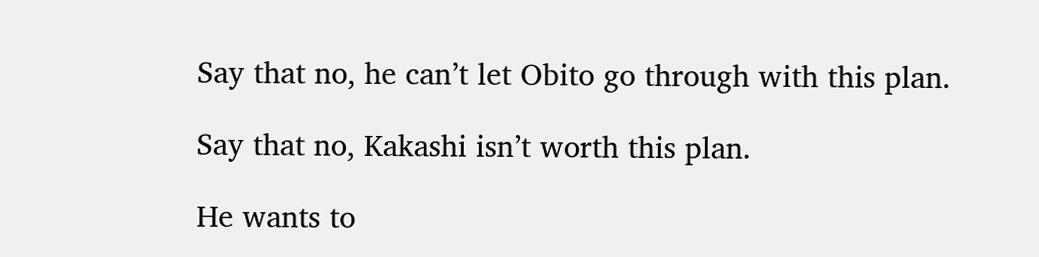Say that no, he can’t let Obito go through with this plan.

Say that no, Kakashi isn’t worth this plan.

He wants to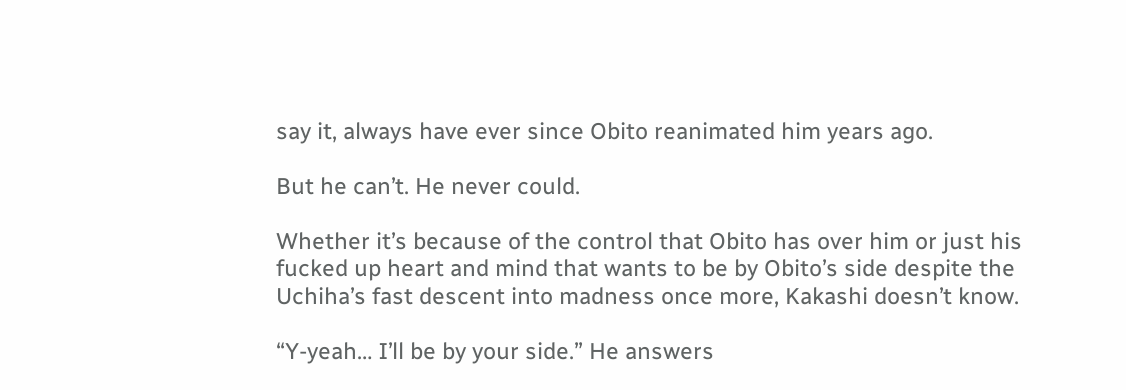say it, always have ever since Obito reanimated him years ago.

But he can’t. He never could.

Whether it’s because of the control that Obito has over him or just his fucked up heart and mind that wants to be by Obito’s side despite the Uchiha’s fast descent into madness once more, Kakashi doesn’t know.

“Y-yeah… I’ll be by your side.” He answers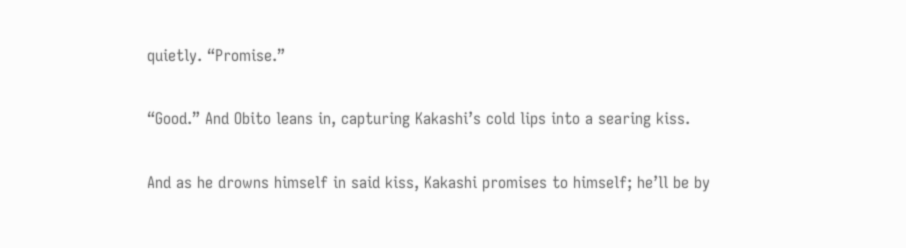quietly. “Promise.”

“Good.” And Obito leans in, capturing Kakashi’s cold lips into a searing kiss.

And as he drowns himself in said kiss, Kakashi promises to himself; he’ll be by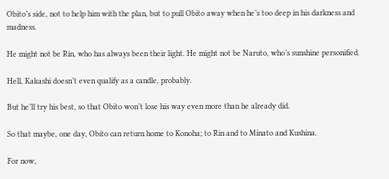Obito’s side, not to help him with the plan, but to pull Obito away when he’s too deep in his darkness and madness.

He might not be Rin, who has always been their light. He might not be Naruto, who’s sunshine personified.

Hell, Kakashi doesn’t even qualify as a candle, probably.

But he’ll try his best, so that Obito won’t lose his way even more than he already did.

So that maybe, one day, Obito can return home to Konoha; to Rin and to Minato and Kushina.

For now,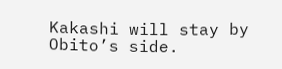Kakashi will stay by Obito’s side.